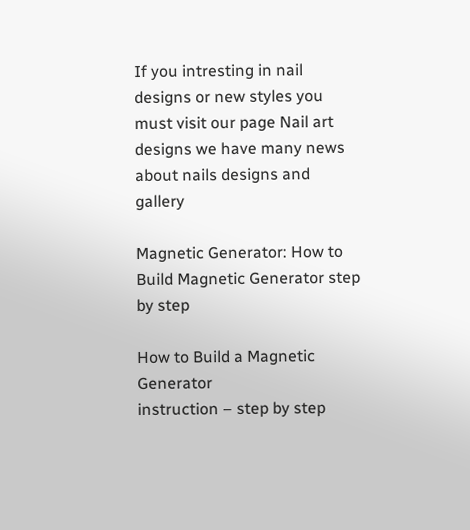If you intresting in nail designs or new styles you must visit our page Nail art designs we have many news about nails designs and gallery

Magnetic Generator: How to Build Magnetic Generator step by step

How to Build a Magnetic Generator
instruction – step by step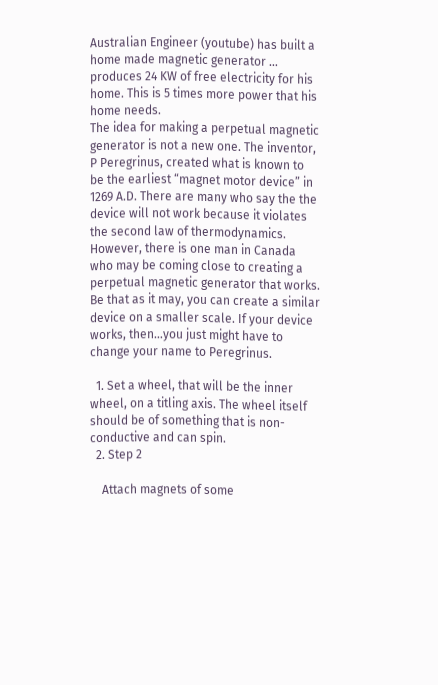Australian Engineer (youtube) has built a home made magnetic generator … produces 24 KW of free electricity for his home. This is 5 times more power that his home needs.
The idea for making a perpetual magnetic generator is not a new one. The inventor, P Peregrinus, created what is known to be the earliest “magnet motor device” in 1269 A.D. There are many who say the the device will not work because it violates the second law of thermodynamics. However, there is one man in Canada who may be coming close to creating a perpetual magnetic generator that works. Be that as it may, you can create a similar device on a smaller scale. If your device works, then…you just might have to change your name to Peregrinus.

  1. Set a wheel, that will be the inner wheel, on a titling axis. The wheel itself should be of something that is non-conductive and can spin.
  2. Step 2

    Attach magnets of some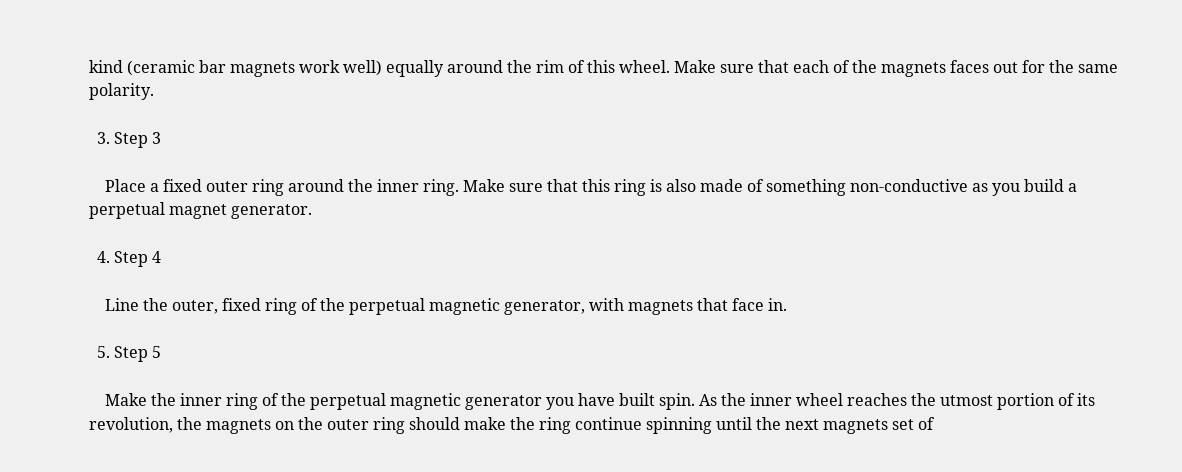kind (ceramic bar magnets work well) equally around the rim of this wheel. Make sure that each of the magnets faces out for the same polarity.

  3. Step 3

    Place a fixed outer ring around the inner ring. Make sure that this ring is also made of something non-conductive as you build a perpetual magnet generator.

  4. Step 4

    Line the outer, fixed ring of the perpetual magnetic generator, with magnets that face in.

  5. Step 5

    Make the inner ring of the perpetual magnetic generator you have built spin. As the inner wheel reaches the utmost portion of its revolution, the magnets on the outer ring should make the ring continue spinning until the next magnets set of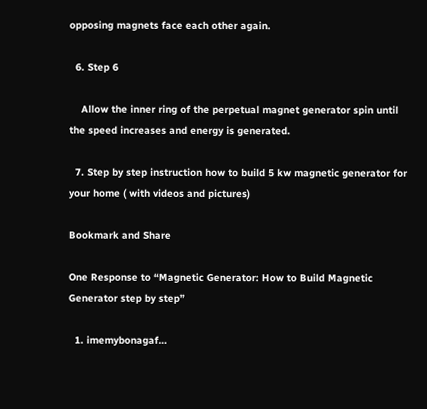opposing magnets face each other again.

  6. Step 6

    Allow the inner ring of the perpetual magnet generator spin until the speed increases and energy is generated.

  7. Step by step instruction how to build 5 kw magnetic generator for your home ( with videos and pictures)

Bookmark and Share

One Response to “Magnetic Generator: How to Build Magnetic Generator step by step”

  1. imemybonagaf…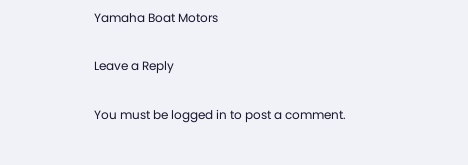Yamaha Boat Motors

Leave a Reply

You must be logged in to post a comment.